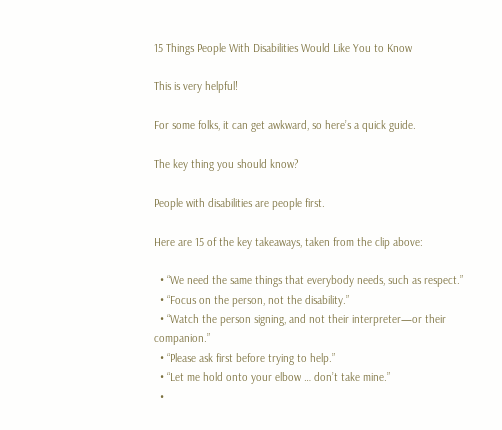15 Things People With Disabilities Would Like You to Know

This is very helpful!

For some folks, it can get awkward, so here’s a quick guide.

The key thing you should know?

People with disabilities are people first.

Here are 15 of the key takeaways, taken from the clip above:

  • “We need the same things that everybody needs, such as respect.”
  • “Focus on the person, not the disability.”
  • “Watch the person signing, and not their interpreter—or their companion.”
  • “Please ask first before trying to help.”
  • “Let me hold onto your elbow … don’t take mine.”
  •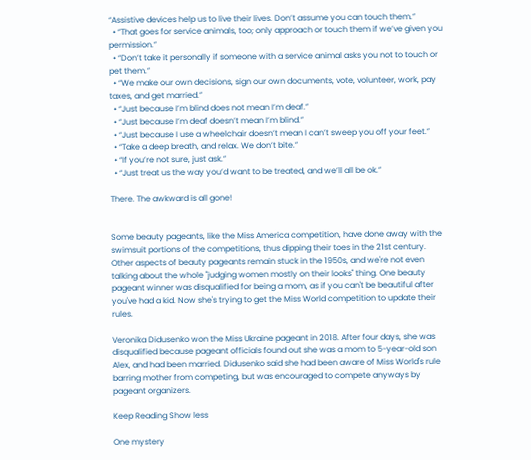“Assistive devices help us to live their lives. Don’t assume you can touch them.”
  • “That goes for service animals, too; only approach or touch them if we’ve given you permission.”
  • “Don’t take it personally if someone with a service animal asks you not to touch or pet them.”
  • “We make our own decisions, sign our own documents, vote, volunteer, work, pay taxes, and get married.”
  • “Just because I’m blind does not mean I’m deaf.”
  • “Just because I’m deaf doesn’t mean I’m blind.”
  • “Just because I use a wheelchair doesn’t mean I can’t sweep you off your feet.”
  • “Take a deep breath, and relax. We don’t bite.”
  • “If you’re not sure, just ask.”
  • “Just treat us the way you’d want to be treated, and we’ll all be ok.”

There. The awkward is all gone!


Some beauty pageants, like the Miss America competition, have done away with the swimsuit portions of the competitions, thus dipping their toes in the 21st century. Other aspects of beauty pageants remain stuck in the 1950s, and we're not even talking about the whole "judging women mostly on their looks" thing. One beauty pageant winner was disqualified for being a mom, as if you can't be beautiful after you've had a kid. Now she's trying to get the Miss World competition to update their rules.

Veronika Didusenko won the Miss Ukraine pageant in 2018. After four days, she was disqualified because pageant officials found out she was a mom to 5-year-old son Alex, and had been married. Didusenko said she had been aware of Miss World's rule barring mother from competing, but was encouraged to compete anyways by pageant organizers.

Keep Reading Show less

One mystery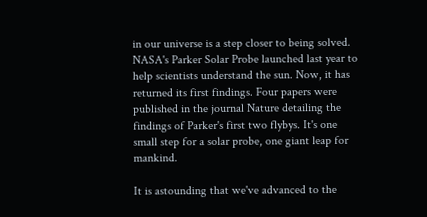in our universe is a step closer to being solved. NASA's Parker Solar Probe launched last year to help scientists understand the sun. Now, it has returned its first findings. Four papers were published in the journal Nature detailing the findings of Parker's first two flybys. It's one small step for a solar probe, one giant leap for mankind.

It is astounding that we've advanced to the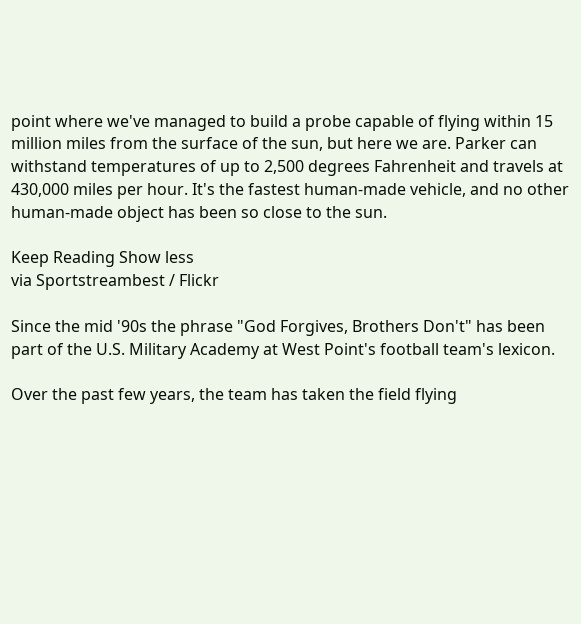point where we've managed to build a probe capable of flying within 15 million miles from the surface of the sun, but here we are. Parker can withstand temperatures of up to 2,500 degrees Fahrenheit and travels at 430,000 miles per hour. It's the fastest human-made vehicle, and no other human-made object has been so close to the sun.

Keep Reading Show less
via Sportstreambest / Flickr

Since the mid '90s the phrase "God Forgives, Brothers Don't" has been part of the U.S. Military Academy at West Point's football team's lexicon.

Over the past few years, the team has taken the field flying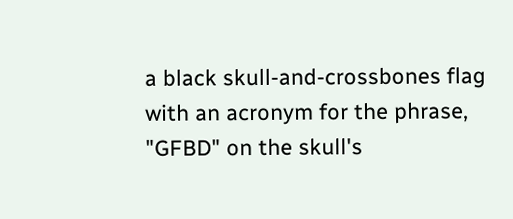a black skull-and-crossbones flag with an acronym for the phrase, "GFBD" on the skull's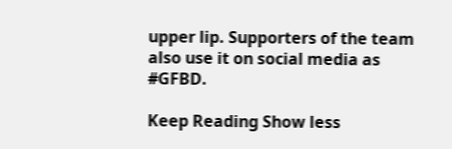upper lip. Supporters of the team also use it on social media as #GFBD.

Keep Reading Show less